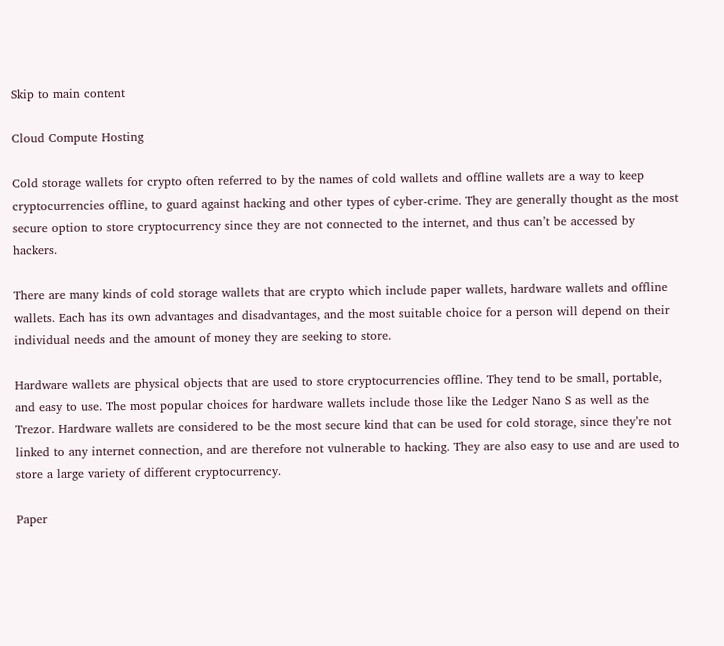Skip to main content

Cloud Compute Hosting

Cold storage wallets for crypto often referred to by the names of cold wallets and offline wallets are a way to keep cryptocurrencies offline, to guard against hacking and other types of cyber-crime. They are generally thought as the most secure option to store cryptocurrency since they are not connected to the internet, and thus can’t be accessed by hackers.

There are many kinds of cold storage wallets that are crypto which include paper wallets, hardware wallets and offline wallets. Each has its own advantages and disadvantages, and the most suitable choice for a person will depend on their individual needs and the amount of money they are seeking to store.

Hardware wallets are physical objects that are used to store cryptocurrencies offline. They tend to be small, portable, and easy to use. The most popular choices for hardware wallets include those like the Ledger Nano S as well as the Trezor. Hardware wallets are considered to be the most secure kind that can be used for cold storage, since they’re not linked to any internet connection, and are therefore not vulnerable to hacking. They are also easy to use and are used to store a large variety of different cryptocurrency.

Paper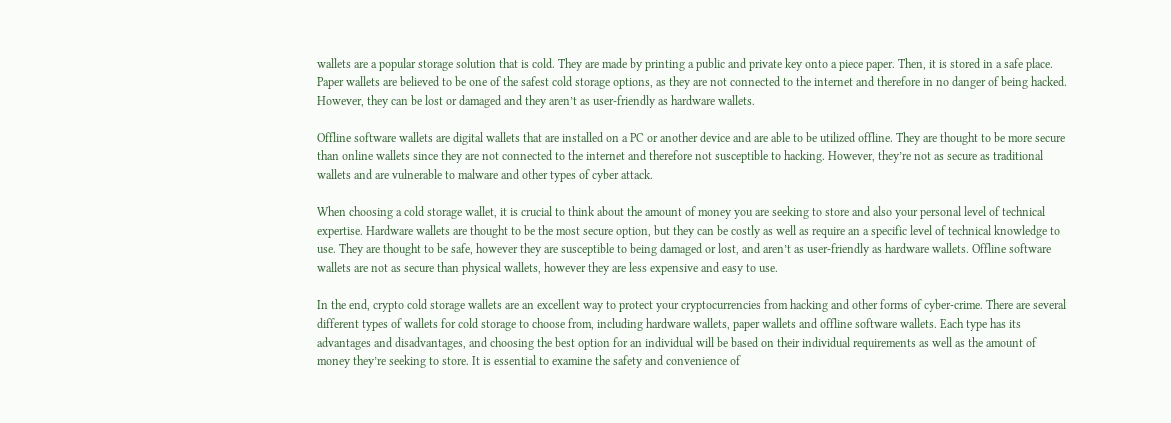wallets are a popular storage solution that is cold. They are made by printing a public and private key onto a piece paper. Then, it is stored in a safe place. Paper wallets are believed to be one of the safest cold storage options, as they are not connected to the internet and therefore in no danger of being hacked. However, they can be lost or damaged and they aren’t as user-friendly as hardware wallets.

Offline software wallets are digital wallets that are installed on a PC or another device and are able to be utilized offline. They are thought to be more secure than online wallets since they are not connected to the internet and therefore not susceptible to hacking. However, they’re not as secure as traditional wallets and are vulnerable to malware and other types of cyber attack.

When choosing a cold storage wallet, it is crucial to think about the amount of money you are seeking to store and also your personal level of technical expertise. Hardware wallets are thought to be the most secure option, but they can be costly as well as require an a specific level of technical knowledge to use. They are thought to be safe, however they are susceptible to being damaged or lost, and aren’t as user-friendly as hardware wallets. Offline software wallets are not as secure than physical wallets, however they are less expensive and easy to use.

In the end, crypto cold storage wallets are an excellent way to protect your cryptocurrencies from hacking and other forms of cyber-crime. There are several different types of wallets for cold storage to choose from, including hardware wallets, paper wallets and offline software wallets. Each type has its advantages and disadvantages, and choosing the best option for an individual will be based on their individual requirements as well as the amount of money they’re seeking to store. It is essential to examine the safety and convenience of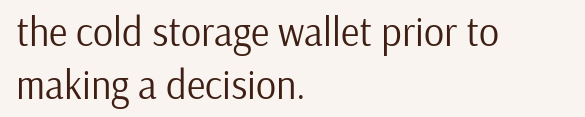the cold storage wallet prior to making a decision.